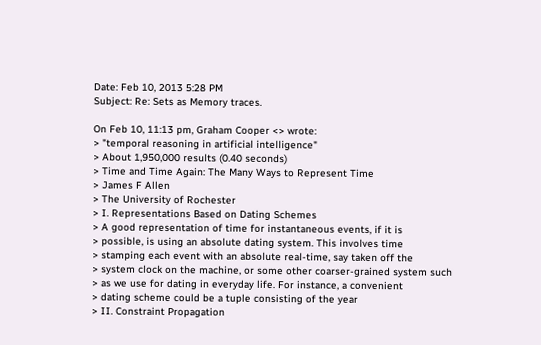Date: Feb 10, 2013 5:28 PM
Subject: Re: Sets as Memory traces.

On Feb 10, 11:13 pm, Graham Cooper <> wrote:
> "temporal reasoning in artificial intelligence"
> About 1,950,000 results (0.40 seconds)
> Time and Time Again: The Many Ways to Represent Time
> James F Allen
> The University of Rochester
> I. Representations Based on Dating Schemes
> A good representation of time for instantaneous events, if it is
> possible, is using an absolute dating system. This involves time
> stamping each event with an absolute real-time, say taken off the
> system clock on the machine, or some other coarser-grained system such
> as we use for dating in everyday life. For instance, a convenient
> dating scheme could be a tuple consisting of the year
> II. Constraint Propagation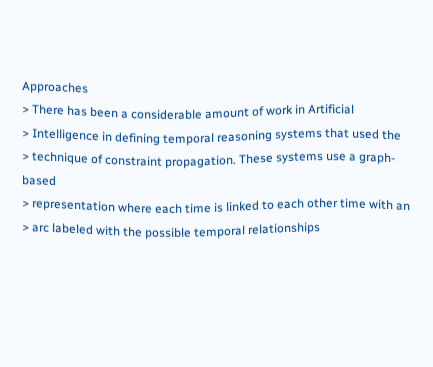Approaches
> There has been a considerable amount of work in Artificial
> Intelligence in defining temporal reasoning systems that used the
> technique of constraint propagation. These systems use a graph-based
> representation where each time is linked to each other time with an
> arc labeled with the possible temporal relationships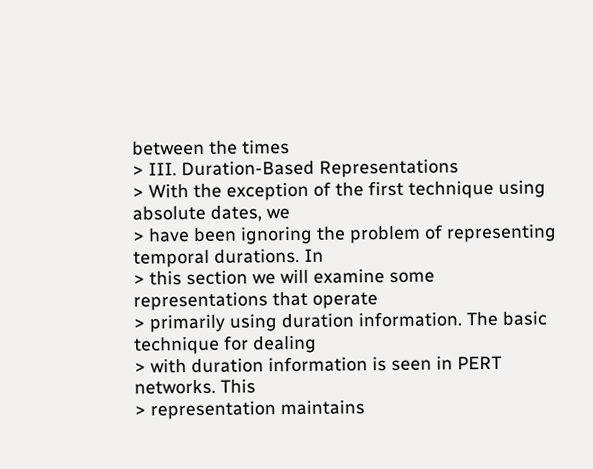between the times
> III. Duration-Based Representations
> With the exception of the first technique using absolute dates, we
> have been ignoring the problem of representing temporal durations. In
> this section we will examine some representations that operate
> primarily using duration information. The basic technique for dealing
> with duration information is seen in PERT networks. This
> representation maintains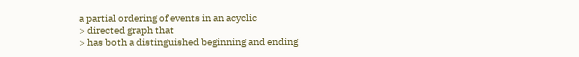a partial ordering of events in an acyclic
> directed graph that
> has both a distinguished beginning and ending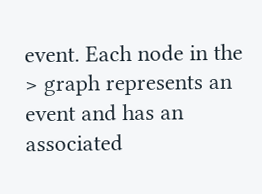event. Each node in the
> graph represents an event and has an associated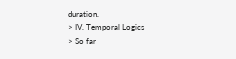duration.
> IV. Temporal Logics
> So far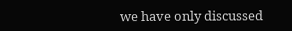we have only discussed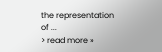the representation of ...
> read more »